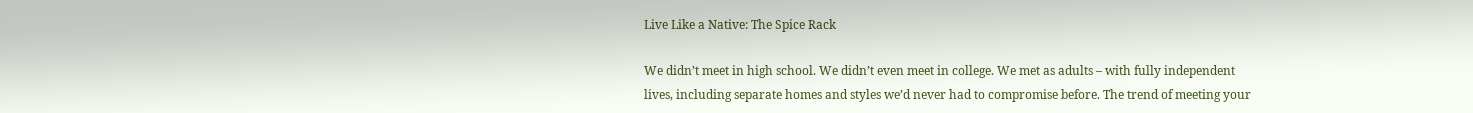Live Like a Native: The Spice Rack

We didn’t meet in high school. We didn’t even meet in college. We met as adults – with fully independent lives, including separate homes and styles we’d never had to compromise before. The trend of meeting your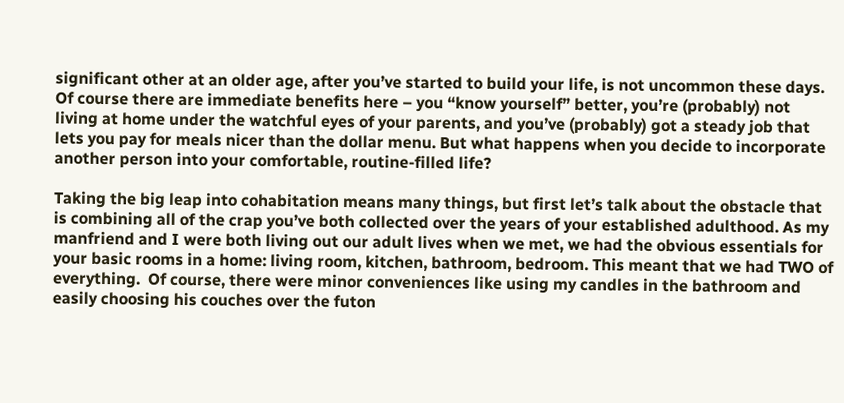significant other at an older age, after you’ve started to build your life, is not uncommon these days. Of course there are immediate benefits here – you “know yourself” better, you’re (probably) not living at home under the watchful eyes of your parents, and you’ve (probably) got a steady job that lets you pay for meals nicer than the dollar menu. But what happens when you decide to incorporate another person into your comfortable, routine-filled life?

Taking the big leap into cohabitation means many things, but first let’s talk about the obstacle that is combining all of the crap you’ve both collected over the years of your established adulthood. As my manfriend and I were both living out our adult lives when we met, we had the obvious essentials for your basic rooms in a home: living room, kitchen, bathroom, bedroom. This meant that we had TWO of everything.  Of course, there were minor conveniences like using my candles in the bathroom and easily choosing his couches over the futon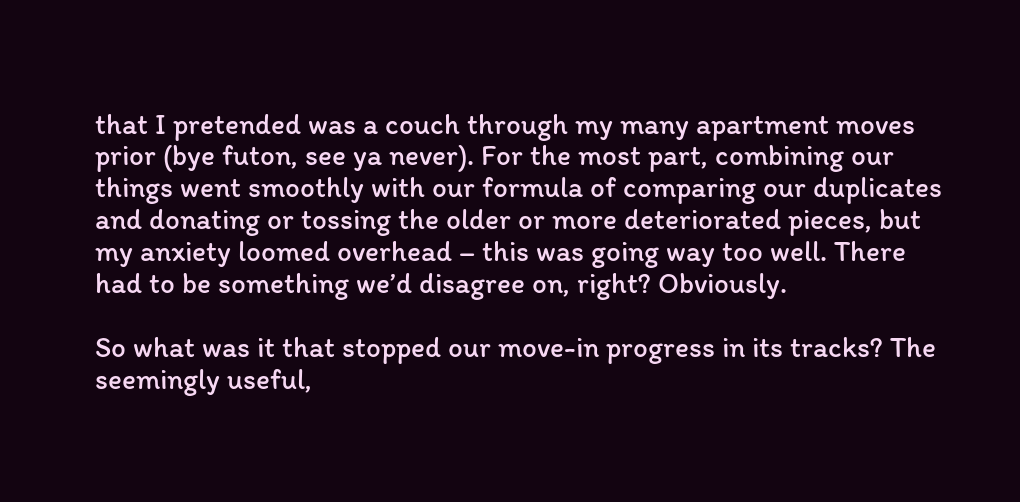that I pretended was a couch through my many apartment moves prior (bye futon, see ya never). For the most part, combining our things went smoothly with our formula of comparing our duplicates and donating or tossing the older or more deteriorated pieces, but my anxiety loomed overhead – this was going way too well. There had to be something we’d disagree on, right? Obviously.

So what was it that stopped our move-in progress in its tracks? The seemingly useful,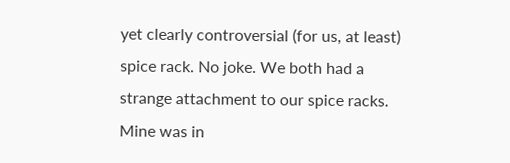yet clearly controversial (for us, at least) spice rack. No joke. We both had a strange attachment to our spice racks. Mine was in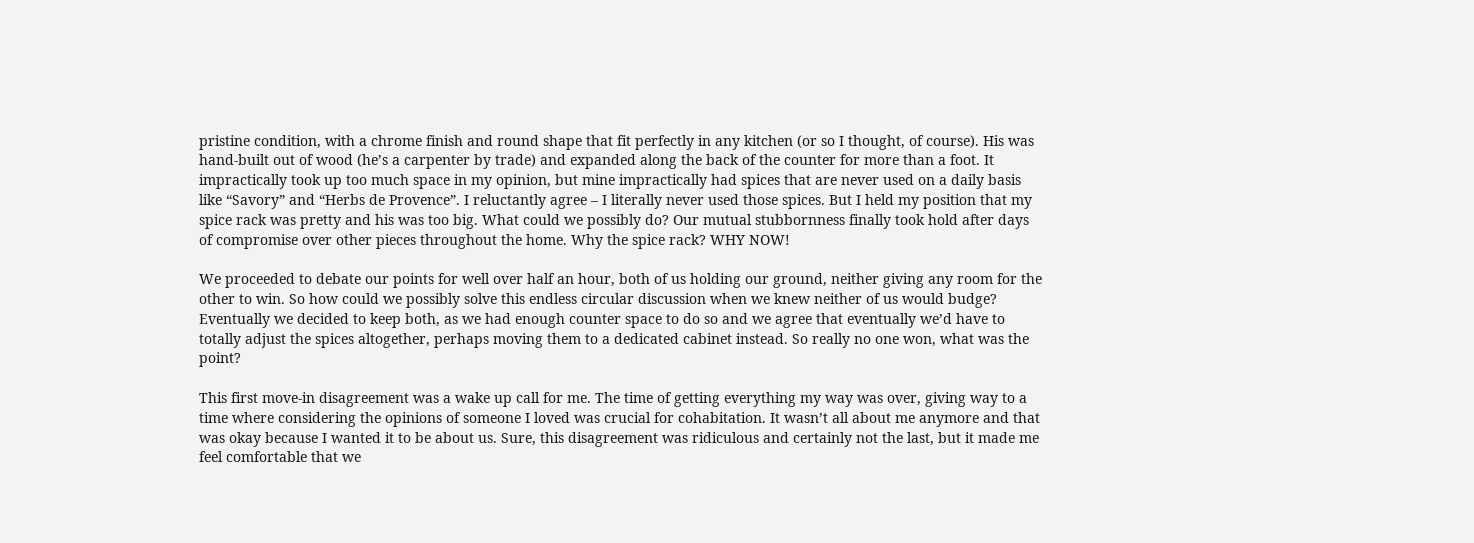pristine condition, with a chrome finish and round shape that fit perfectly in any kitchen (or so I thought, of course). His was hand-built out of wood (he’s a carpenter by trade) and expanded along the back of the counter for more than a foot. It impractically took up too much space in my opinion, but mine impractically had spices that are never used on a daily basis like “Savory” and “Herbs de Provence”. I reluctantly agree – I literally never used those spices. But I held my position that my spice rack was pretty and his was too big. What could we possibly do? Our mutual stubbornness finally took hold after days of compromise over other pieces throughout the home. Why the spice rack? WHY NOW!

We proceeded to debate our points for well over half an hour, both of us holding our ground, neither giving any room for the other to win. So how could we possibly solve this endless circular discussion when we knew neither of us would budge? Eventually we decided to keep both, as we had enough counter space to do so and we agree that eventually we’d have to totally adjust the spices altogether, perhaps moving them to a dedicated cabinet instead. So really no one won, what was the point?

This first move-in disagreement was a wake up call for me. The time of getting everything my way was over, giving way to a time where considering the opinions of someone I loved was crucial for cohabitation. It wasn’t all about me anymore and that was okay because I wanted it to be about us. Sure, this disagreement was ridiculous and certainly not the last, but it made me feel comfortable that we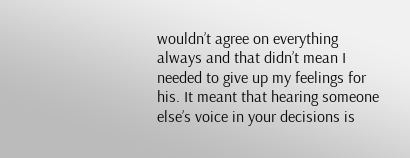wouldn’t agree on everything always and that didn’t mean I needed to give up my feelings for his. It meant that hearing someone else’s voice in your decisions is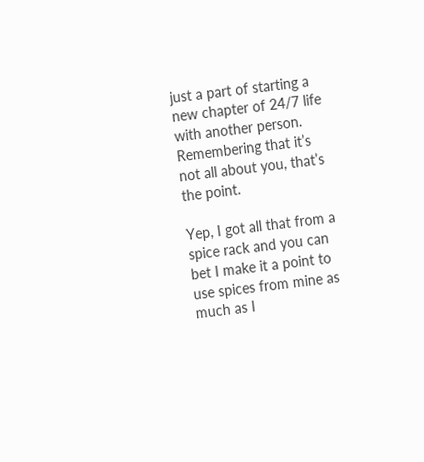just a part of starting a new chapter of 24/7 life with another person. Remembering that it’s not all about you, that’s the point.

Yep, I got all that from a spice rack and you can bet I make it a point to use spices from mine as much as I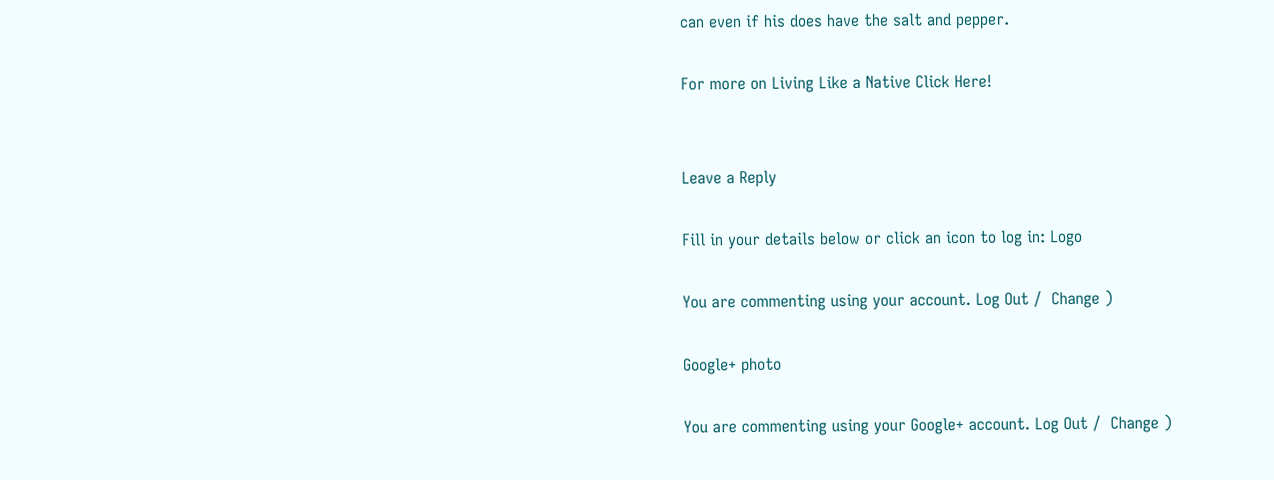can even if his does have the salt and pepper.

For more on Living Like a Native Click Here!


Leave a Reply

Fill in your details below or click an icon to log in: Logo

You are commenting using your account. Log Out /  Change )

Google+ photo

You are commenting using your Google+ account. Log Out /  Change )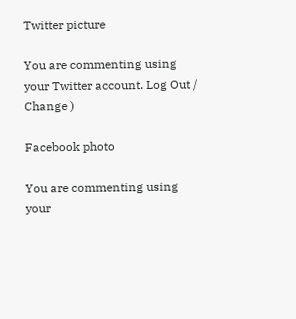Twitter picture

You are commenting using your Twitter account. Log Out /  Change )

Facebook photo

You are commenting using your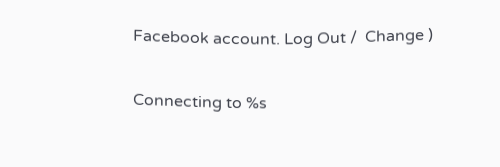Facebook account. Log Out /  Change )

Connecting to %s